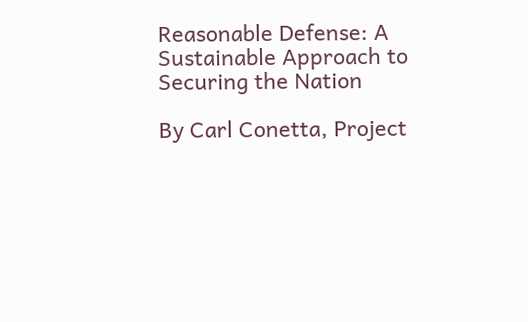Reasonable Defense: A Sustainable Approach to Securing the Nation

By Carl Conetta, Project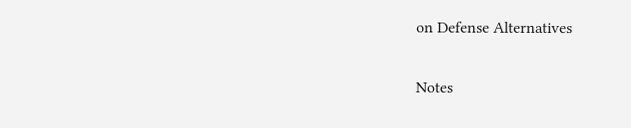on Defense Alternatives

Notes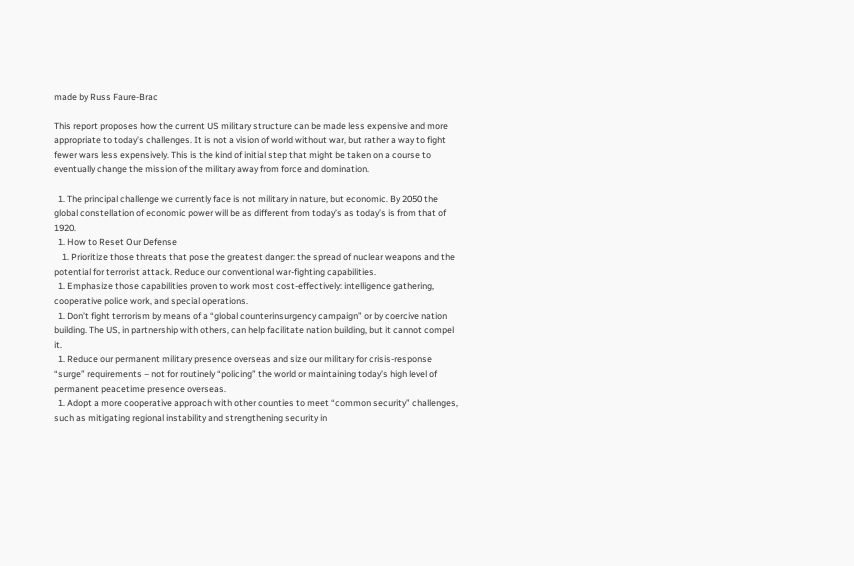made by Russ Faure-Brac

This report proposes how the current US military structure can be made less expensive and more appropriate to today’s challenges. It is not a vision of world without war, but rather a way to fight fewer wars less expensively. This is the kind of initial step that might be taken on a course to eventually change the mission of the military away from force and domination.

  1. The principal challenge we currently face is not military in nature, but economic. By 2050 the global constellation of economic power will be as different from today’s as today’s is from that of 1920.
  1. How to Reset Our Defense
    1. Prioritize those threats that pose the greatest danger: the spread of nuclear weapons and the potential for terrorist attack. Reduce our conventional war-fighting capabilities.
  1. Emphasize those capabilities proven to work most cost-effectively: intelligence gathering, cooperative police work, and special operations.
  1. Don’t fight terrorism by means of a “global counterinsurgency campaign” or by coercive nation building. The US, in partnership with others, can help facilitate nation building, but it cannot compel it.
  1. Reduce our permanent military presence overseas and size our military for crisis-response “surge” requirements – not for routinely “policing” the world or maintaining today’s high level of permanent peacetime presence overseas.
  1. Adopt a more cooperative approach with other counties to meet “common security” challenges, such as mitigating regional instability and strengthening security in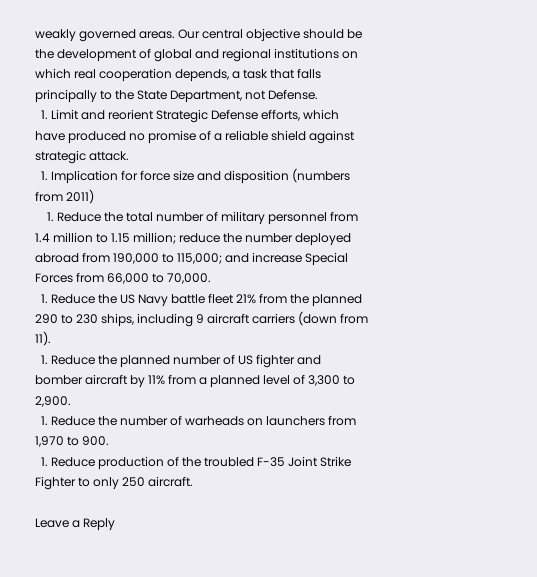weakly governed areas. Our central objective should be the development of global and regional institutions on which real cooperation depends, a task that falls principally to the State Department, not Defense.
  1. Limit and reorient Strategic Defense efforts, which have produced no promise of a reliable shield against strategic attack.
  1. Implication for force size and disposition (numbers from 2011)
    1. Reduce the total number of military personnel from 1.4 million to 1.15 million; reduce the number deployed abroad from 190,000 to 115,000; and increase Special Forces from 66,000 to 70,000.
  1. Reduce the US Navy battle fleet 21% from the planned 290 to 230 ships, including 9 aircraft carriers (down from 11).
  1. Reduce the planned number of US fighter and bomber aircraft by 11% from a planned level of 3,300 to 2,900.
  1. Reduce the number of warheads on launchers from 1,970 to 900.
  1. Reduce production of the troubled F-35 Joint Strike Fighter to only 250 aircraft.

Leave a Reply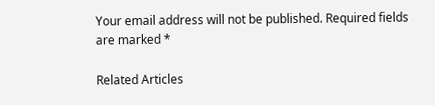Your email address will not be published. Required fields are marked *

Related Articles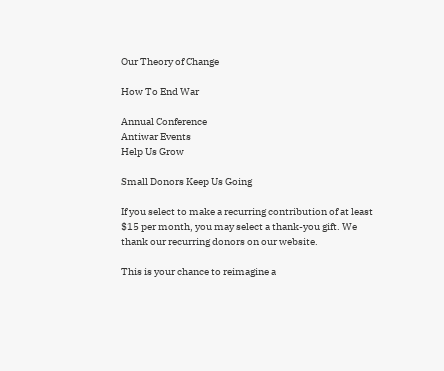Our Theory of Change

How To End War

Annual Conference
Antiwar Events
Help Us Grow

Small Donors Keep Us Going

If you select to make a recurring contribution of at least $15 per month, you may select a thank-you gift. We thank our recurring donors on our website.

This is your chance to reimagine a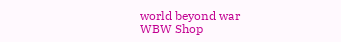world beyond war
WBW Shop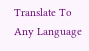Translate To Any Language